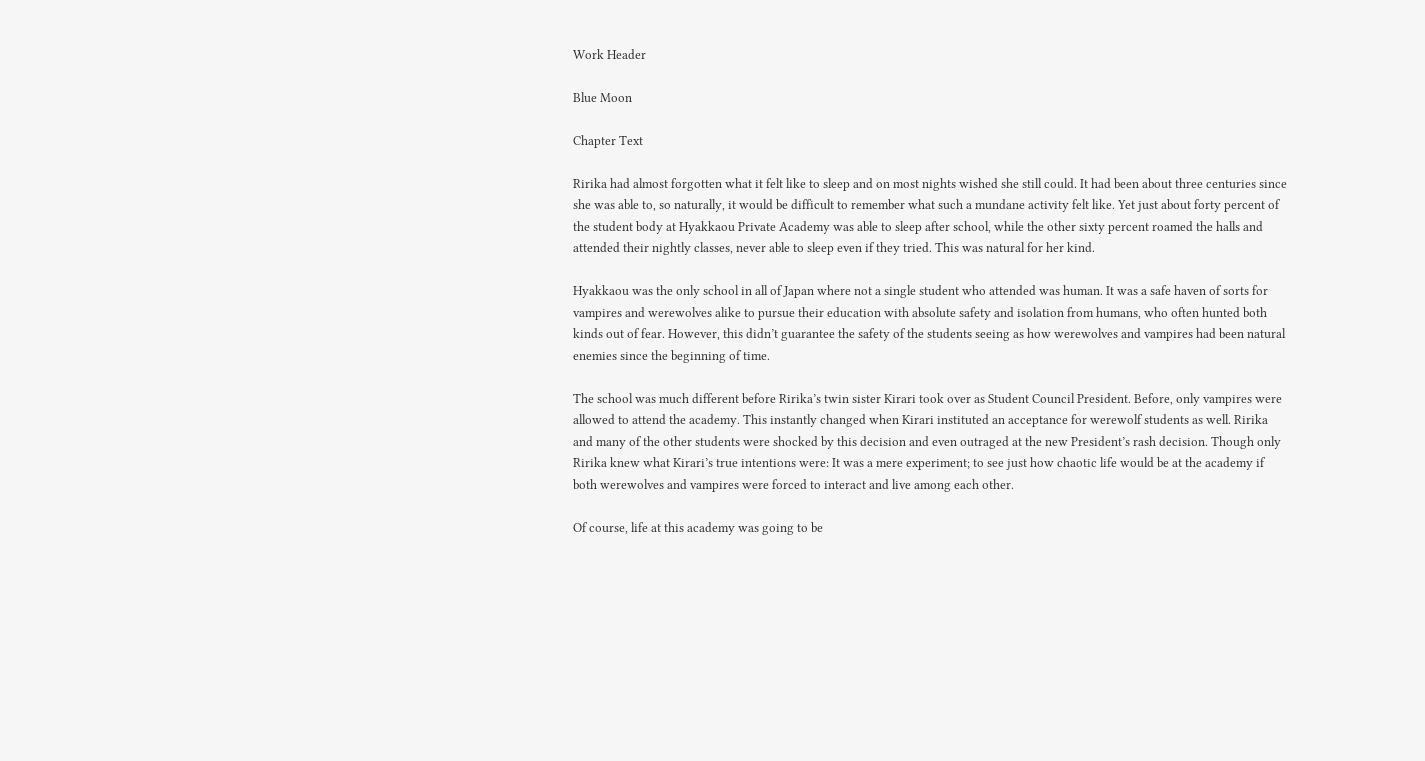Work Header

Blue Moon

Chapter Text

Ririka had almost forgotten what it felt like to sleep and on most nights wished she still could. It had been about three centuries since she was able to, so naturally, it would be difficult to remember what such a mundane activity felt like. Yet just about forty percent of the student body at Hyakkaou Private Academy was able to sleep after school, while the other sixty percent roamed the halls and attended their nightly classes, never able to sleep even if they tried. This was natural for her kind.

Hyakkaou was the only school in all of Japan where not a single student who attended was human. It was a safe haven of sorts for vampires and werewolves alike to pursue their education with absolute safety and isolation from humans, who often hunted both kinds out of fear. However, this didn’t guarantee the safety of the students seeing as how werewolves and vampires had been natural enemies since the beginning of time.

The school was much different before Ririka’s twin sister Kirari took over as Student Council President. Before, only vampires were allowed to attend the academy. This instantly changed when Kirari instituted an acceptance for werewolf students as well. Ririka and many of the other students were shocked by this decision and even outraged at the new President’s rash decision. Though only Ririka knew what Kirari’s true intentions were: It was a mere experiment; to see just how chaotic life would be at the academy if both werewolves and vampires were forced to interact and live among each other.

Of course, life at this academy was going to be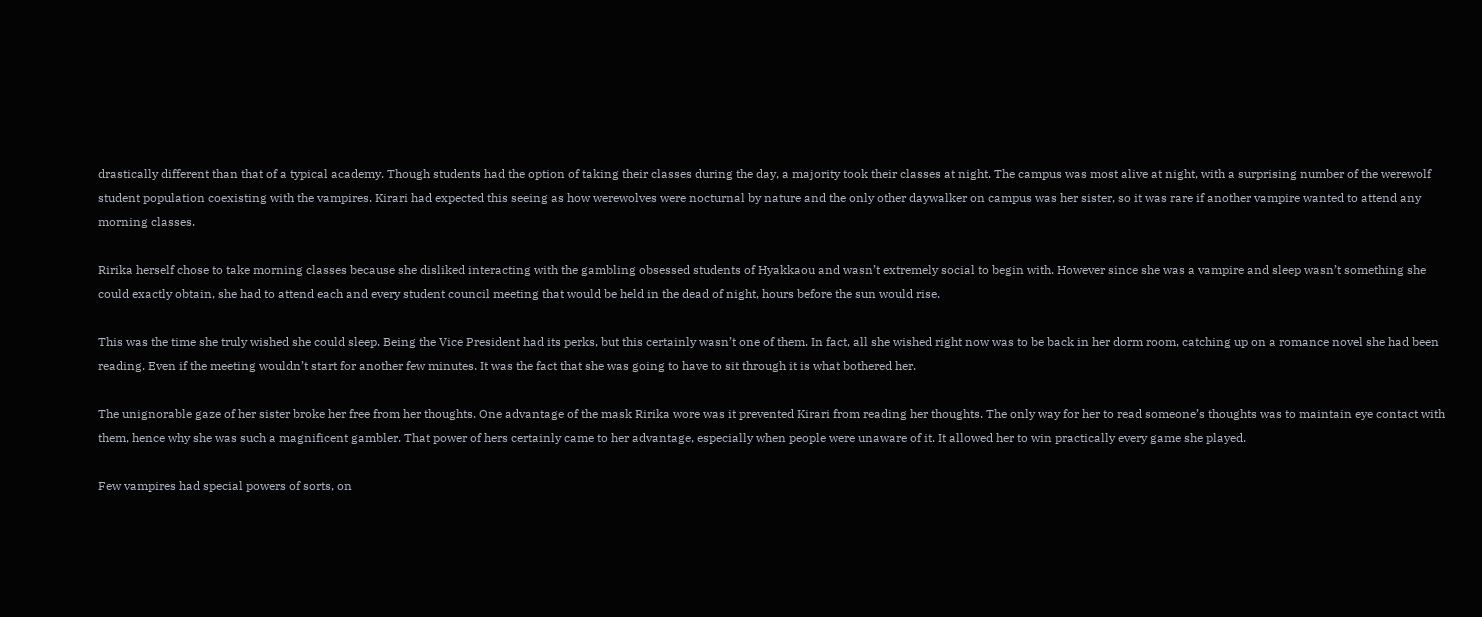drastically different than that of a typical academy. Though students had the option of taking their classes during the day, a majority took their classes at night. The campus was most alive at night, with a surprising number of the werewolf student population coexisting with the vampires. Kirari had expected this seeing as how werewolves were nocturnal by nature and the only other daywalker on campus was her sister, so it was rare if another vampire wanted to attend any morning classes.

Ririka herself chose to take morning classes because she disliked interacting with the gambling obsessed students of Hyakkaou and wasn’t extremely social to begin with. However since she was a vampire and sleep wasn’t something she could exactly obtain, she had to attend each and every student council meeting that would be held in the dead of night, hours before the sun would rise.

This was the time she truly wished she could sleep. Being the Vice President had its perks, but this certainly wasn’t one of them. In fact, all she wished right now was to be back in her dorm room, catching up on a romance novel she had been reading. Even if the meeting wouldn’t start for another few minutes. It was the fact that she was going to have to sit through it is what bothered her.

The unignorable gaze of her sister broke her free from her thoughts. One advantage of the mask Ririka wore was it prevented Kirari from reading her thoughts. The only way for her to read someone’s thoughts was to maintain eye contact with them, hence why she was such a magnificent gambler. That power of hers certainly came to her advantage, especially when people were unaware of it. It allowed her to win practically every game she played.

Few vampires had special powers of sorts, on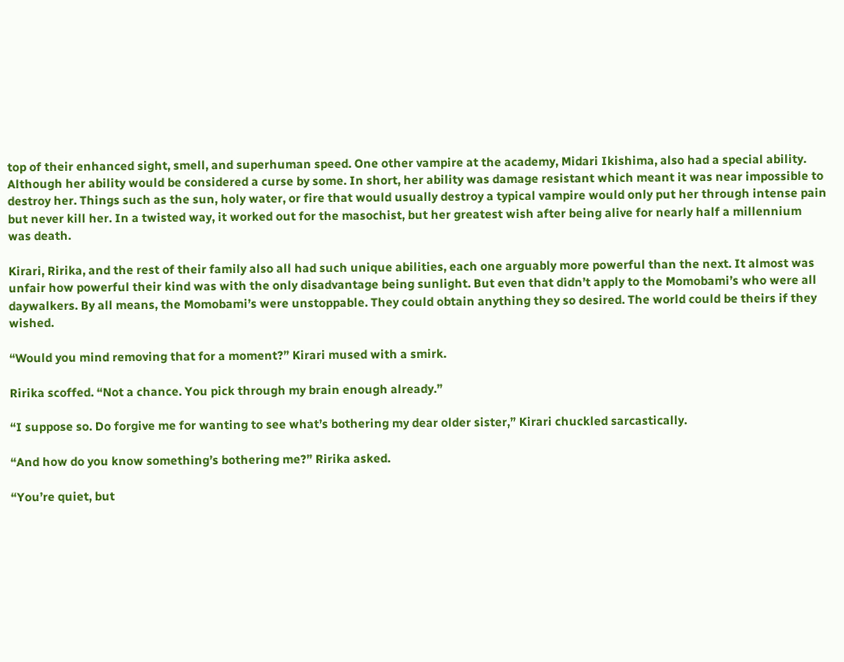top of their enhanced sight, smell, and superhuman speed. One other vampire at the academy, Midari Ikishima, also had a special ability. Although her ability would be considered a curse by some. In short, her ability was damage resistant which meant it was near impossible to destroy her. Things such as the sun, holy water, or fire that would usually destroy a typical vampire would only put her through intense pain but never kill her. In a twisted way, it worked out for the masochist, but her greatest wish after being alive for nearly half a millennium was death.

Kirari, Ririka, and the rest of their family also all had such unique abilities, each one arguably more powerful than the next. It almost was unfair how powerful their kind was with the only disadvantage being sunlight. But even that didn’t apply to the Momobami’s who were all daywalkers. By all means, the Momobami’s were unstoppable. They could obtain anything they so desired. The world could be theirs if they wished.

“Would you mind removing that for a moment?” Kirari mused with a smirk.

Ririka scoffed. “Not a chance. You pick through my brain enough already.”

“I suppose so. Do forgive me for wanting to see what’s bothering my dear older sister,” Kirari chuckled sarcastically.

“And how do you know something’s bothering me?” Ririka asked.

“You’re quiet, but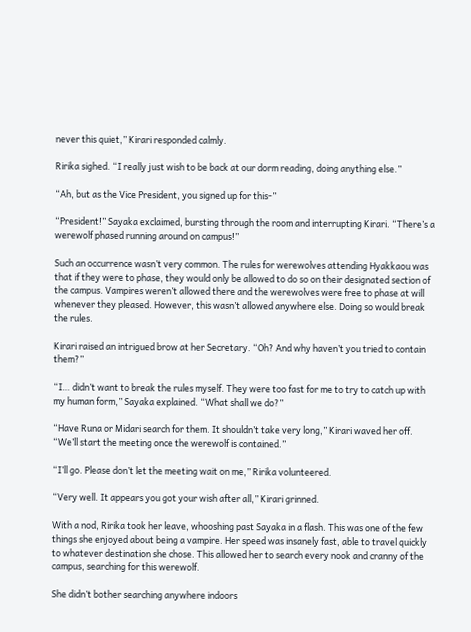never this quiet,” Kirari responded calmly.

Ririka sighed. “I really just wish to be back at our dorm reading, doing anything else.”

“Ah, but as the Vice President, you signed up for this-”

“President!” Sayaka exclaimed, bursting through the room and interrupting Kirari. “There’s a werewolf phased running around on campus!”

Such an occurrence wasn’t very common. The rules for werewolves attending Hyakkaou was that if they were to phase, they would only be allowed to do so on their designated section of the campus. Vampires weren’t allowed there and the werewolves were free to phase at will whenever they pleased. However, this wasn’t allowed anywhere else. Doing so would break the rules.

Kirari raised an intrigued brow at her Secretary. “Oh? And why haven’t you tried to contain them?”

“I… didn’t want to break the rules myself. They were too fast for me to try to catch up with my human form,” Sayaka explained. “What shall we do?”

“Have Runa or Midari search for them. It shouldn’t take very long,” Kirari waved her off. “We’ll start the meeting once the werewolf is contained.”

“I’ll go. Please don’t let the meeting wait on me,” Ririka volunteered.

“Very well. It appears you got your wish after all,” Kirari grinned.

With a nod, Ririka took her leave, whooshing past Sayaka in a flash. This was one of the few things she enjoyed about being a vampire. Her speed was insanely fast, able to travel quickly to whatever destination she chose. This allowed her to search every nook and cranny of the campus, searching for this werewolf.

She didn’t bother searching anywhere indoors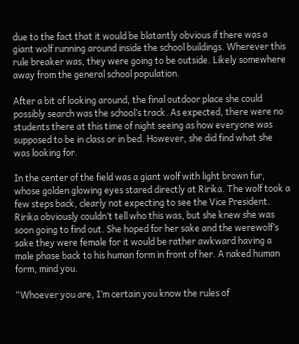due to the fact that it would be blatantly obvious if there was a giant wolf running around inside the school buildings. Wherever this rule breaker was, they were going to be outside. Likely somewhere away from the general school population.

After a bit of looking around, the final outdoor place she could possibly search was the school’s track. As expected, there were no students there at this time of night seeing as how everyone was supposed to be in class or in bed. However, she did find what she was looking for.

In the center of the field was a giant wolf with light brown fur, whose golden glowing eyes stared directly at Ririka. The wolf took a few steps back, clearly not expecting to see the Vice President. Ririka obviously couldn’t tell who this was, but she knew she was soon going to find out. She hoped for her sake and the werewolf’s sake they were female for it would be rather awkward having a male phase back to his human form in front of her. A naked human form, mind you.

“Whoever you are, I’m certain you know the rules of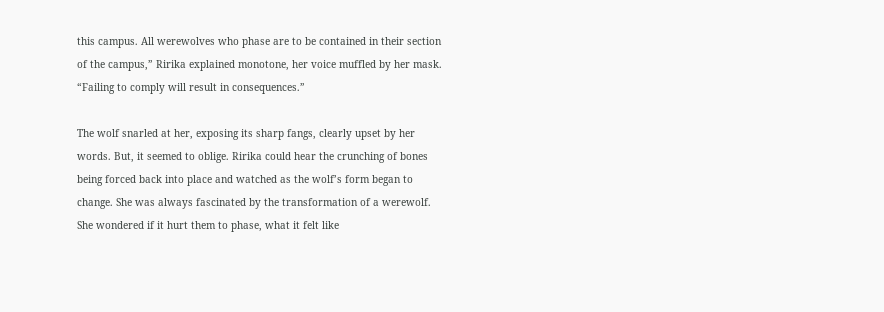this campus. All werewolves who phase are to be contained in their section of the campus,” Ririka explained monotone, her voice muffled by her mask. “Failing to comply will result in consequences.”

The wolf snarled at her, exposing its sharp fangs, clearly upset by her words. But, it seemed to oblige. Ririka could hear the crunching of bones being forced back into place and watched as the wolf’s form began to change. She was always fascinated by the transformation of a werewolf. She wondered if it hurt them to phase, what it felt like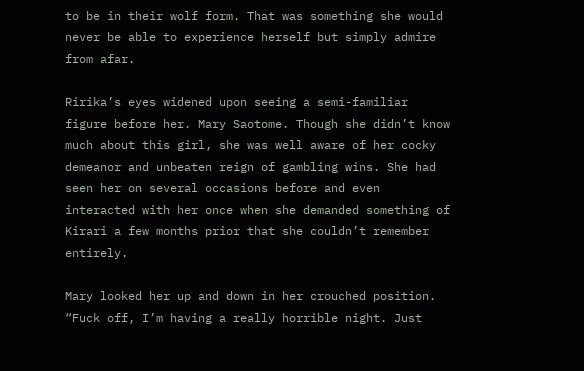to be in their wolf form. That was something she would never be able to experience herself but simply admire from afar.

Ririka’s eyes widened upon seeing a semi-familiar figure before her. Mary Saotome. Though she didn’t know much about this girl, she was well aware of her cocky demeanor and unbeaten reign of gambling wins. She had seen her on several occasions before and even interacted with her once when she demanded something of Kirari a few months prior that she couldn’t remember entirely.

Mary looked her up and down in her crouched position. “Fuck off, I’m having a really horrible night. Just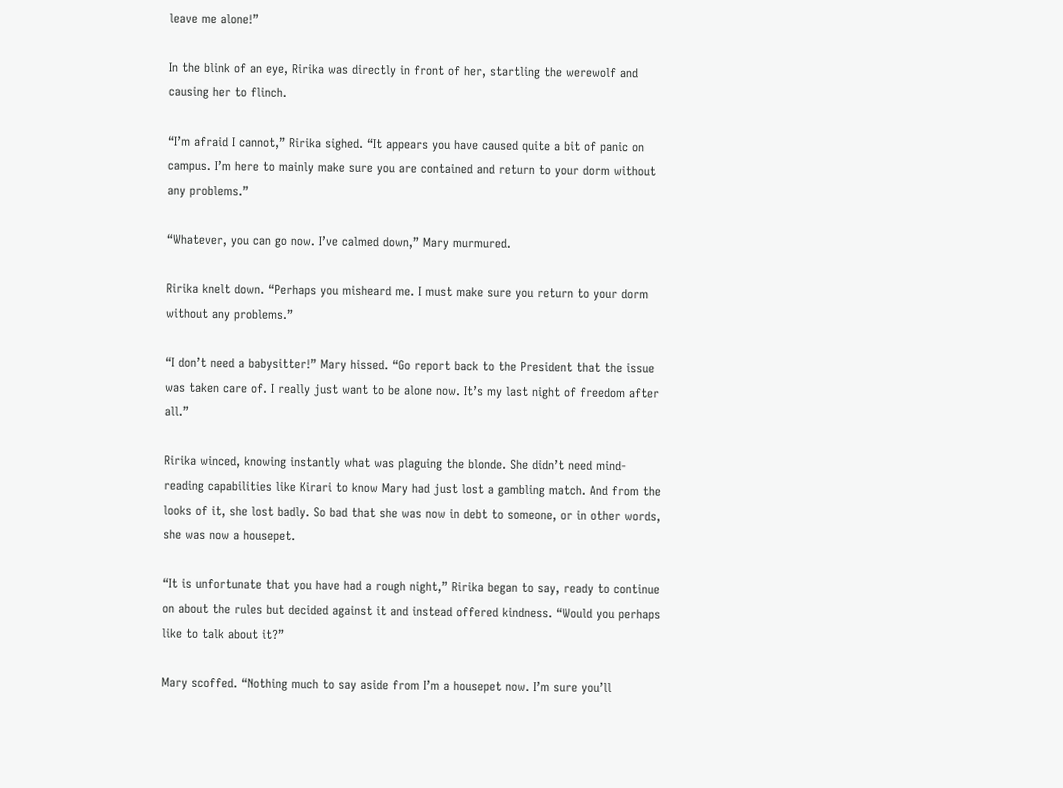leave me alone!”

In the blink of an eye, Ririka was directly in front of her, startling the werewolf and causing her to flinch.

“I’m afraid I cannot,” Ririka sighed. “It appears you have caused quite a bit of panic on campus. I’m here to mainly make sure you are contained and return to your dorm without any problems.”

“Whatever, you can go now. I’ve calmed down,” Mary murmured.

Ririka knelt down. “Perhaps you misheard me. I must make sure you return to your dorm without any problems.”

“I don’t need a babysitter!” Mary hissed. “Go report back to the President that the issue was taken care of. I really just want to be alone now. It’s my last night of freedom after all.”

Ririka winced, knowing instantly what was plaguing the blonde. She didn’t need mind-reading capabilities like Kirari to know Mary had just lost a gambling match. And from the looks of it, she lost badly. So bad that she was now in debt to someone, or in other words, she was now a housepet.

“It is unfortunate that you have had a rough night,” Ririka began to say, ready to continue on about the rules but decided against it and instead offered kindness. “Would you perhaps like to talk about it?”

Mary scoffed. “Nothing much to say aside from I’m a housepet now. I’m sure you’ll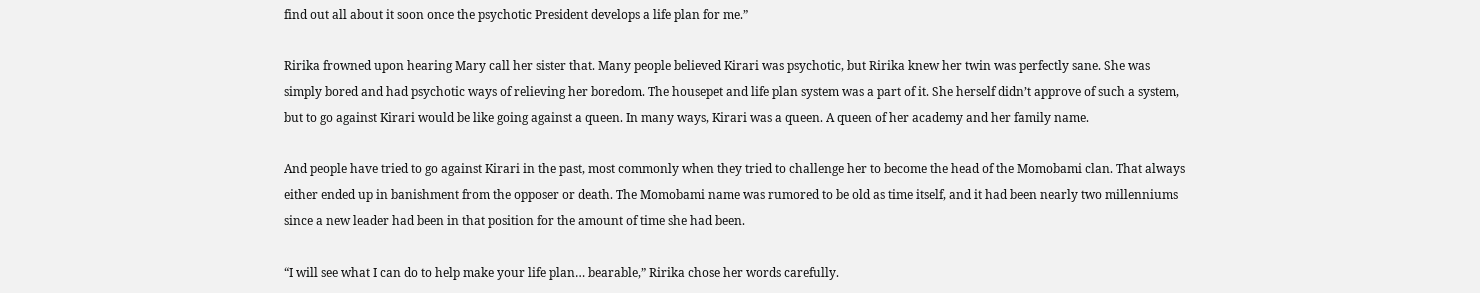find out all about it soon once the psychotic President develops a life plan for me.”

Ririka frowned upon hearing Mary call her sister that. Many people believed Kirari was psychotic, but Ririka knew her twin was perfectly sane. She was simply bored and had psychotic ways of relieving her boredom. The housepet and life plan system was a part of it. She herself didn’t approve of such a system, but to go against Kirari would be like going against a queen. In many ways, Kirari was a queen. A queen of her academy and her family name.

And people have tried to go against Kirari in the past, most commonly when they tried to challenge her to become the head of the Momobami clan. That always either ended up in banishment from the opposer or death. The Momobami name was rumored to be old as time itself, and it had been nearly two millenniums since a new leader had been in that position for the amount of time she had been.

“I will see what I can do to help make your life plan… bearable,” Ririka chose her words carefully.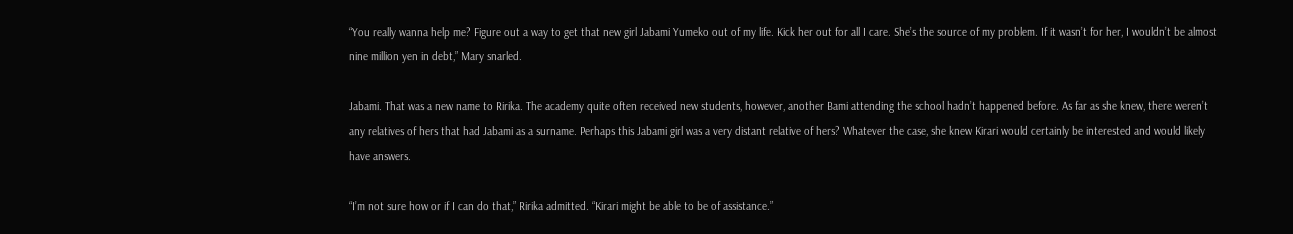“You really wanna help me? Figure out a way to get that new girl Jabami Yumeko out of my life. Kick her out for all I care. She’s the source of my problem. If it wasn’t for her, I wouldn’t be almost nine million yen in debt,” Mary snarled.

Jabami. That was a new name to Ririka. The academy quite often received new students, however, another Bami attending the school hadn’t happened before. As far as she knew, there weren’t any relatives of hers that had Jabami as a surname. Perhaps this Jabami girl was a very distant relative of hers? Whatever the case, she knew Kirari would certainly be interested and would likely have answers.

“I’m not sure how or if I can do that,” Ririka admitted. “Kirari might be able to be of assistance.”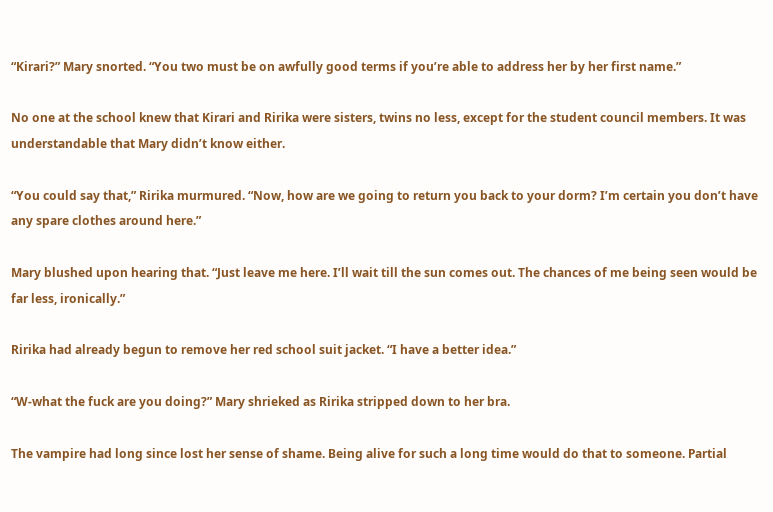“Kirari?” Mary snorted. “You two must be on awfully good terms if you’re able to address her by her first name.”

No one at the school knew that Kirari and Ririka were sisters, twins no less, except for the student council members. It was understandable that Mary didn’t know either.

“You could say that,” Ririka murmured. “Now, how are we going to return you back to your dorm? I’m certain you don’t have any spare clothes around here.”

Mary blushed upon hearing that. “Just leave me here. I’ll wait till the sun comes out. The chances of me being seen would be far less, ironically.”

Ririka had already begun to remove her red school suit jacket. “I have a better idea.”

“W-what the fuck are you doing?” Mary shrieked as Ririka stripped down to her bra.

The vampire had long since lost her sense of shame. Being alive for such a long time would do that to someone. Partial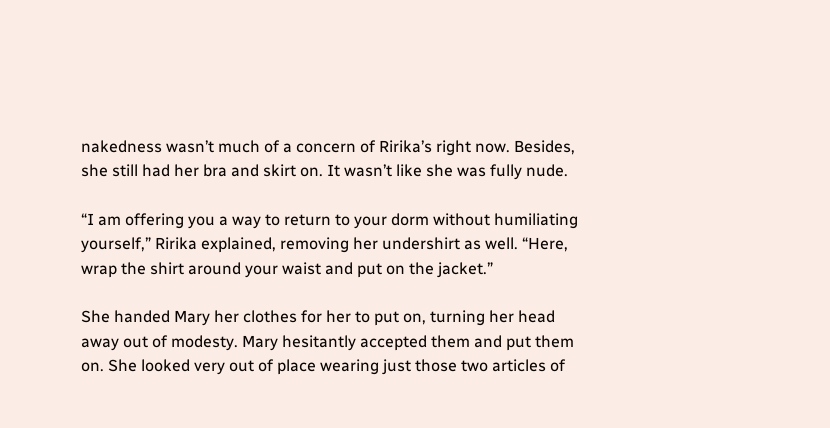nakedness wasn’t much of a concern of Ririka’s right now. Besides, she still had her bra and skirt on. It wasn’t like she was fully nude.

“I am offering you a way to return to your dorm without humiliating yourself,” Ririka explained, removing her undershirt as well. “Here, wrap the shirt around your waist and put on the jacket.”

She handed Mary her clothes for her to put on, turning her head away out of modesty. Mary hesitantly accepted them and put them on. She looked very out of place wearing just those two articles of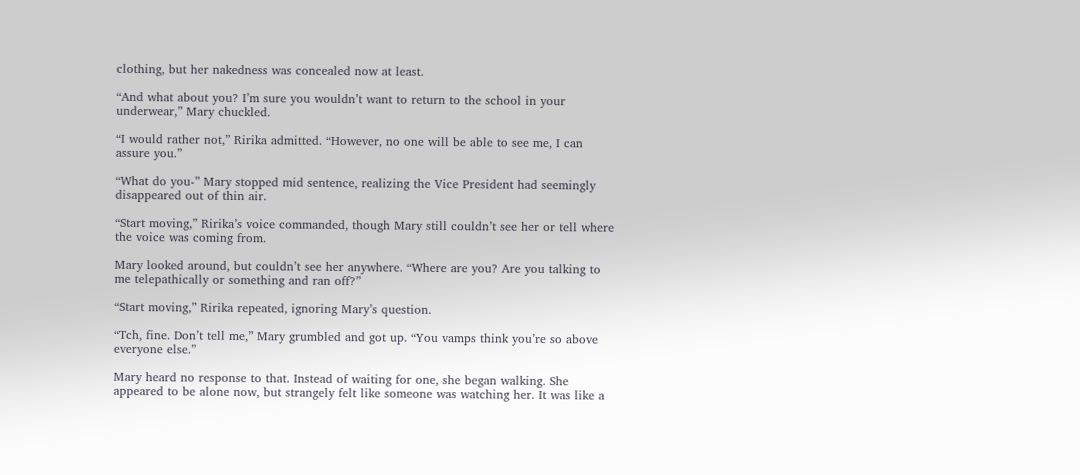clothing, but her nakedness was concealed now at least.

“And what about you? I’m sure you wouldn’t want to return to the school in your underwear,” Mary chuckled.

“I would rather not,” Ririka admitted. “However, no one will be able to see me, I can assure you.”

“What do you-” Mary stopped mid sentence, realizing the Vice President had seemingly disappeared out of thin air.

“Start moving,” Ririka’s voice commanded, though Mary still couldn’t see her or tell where the voice was coming from.

Mary looked around, but couldn’t see her anywhere. “Where are you? Are you talking to me telepathically or something and ran off?”

“Start moving,” Ririka repeated, ignoring Mary’s question.

“Tch, fine. Don’t tell me,” Mary grumbled and got up. “You vamps think you’re so above everyone else.”

Mary heard no response to that. Instead of waiting for one, she began walking. She appeared to be alone now, but strangely felt like someone was watching her. It was like a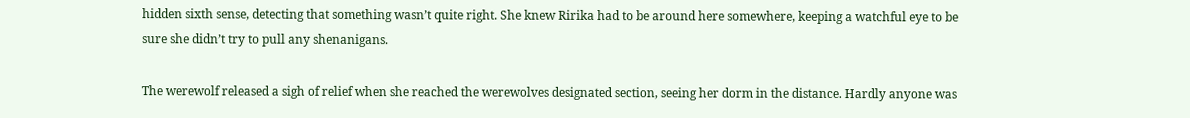hidden sixth sense, detecting that something wasn’t quite right. She knew Ririka had to be around here somewhere, keeping a watchful eye to be sure she didn’t try to pull any shenanigans.

The werewolf released a sigh of relief when she reached the werewolves designated section, seeing her dorm in the distance. Hardly anyone was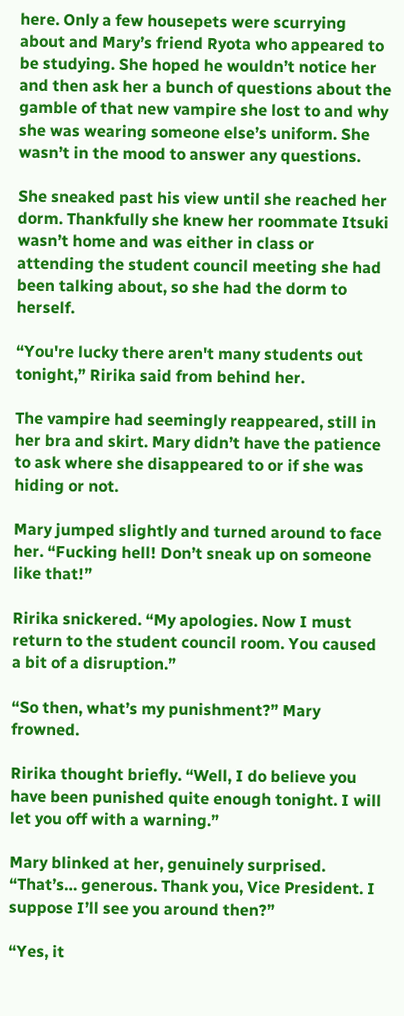here. Only a few housepets were scurrying about and Mary’s friend Ryota who appeared to be studying. She hoped he wouldn’t notice her and then ask her a bunch of questions about the gamble of that new vampire she lost to and why she was wearing someone else’s uniform. She wasn’t in the mood to answer any questions.

She sneaked past his view until she reached her dorm. Thankfully she knew her roommate Itsuki wasn’t home and was either in class or attending the student council meeting she had been talking about, so she had the dorm to herself.

“You're lucky there aren't many students out tonight,” Ririka said from behind her.

The vampire had seemingly reappeared, still in her bra and skirt. Mary didn’t have the patience to ask where she disappeared to or if she was hiding or not.

Mary jumped slightly and turned around to face her. “Fucking hell! Don’t sneak up on someone like that!”

Ririka snickered. “My apologies. Now I must return to the student council room. You caused a bit of a disruption.”

“So then, what’s my punishment?” Mary frowned.

Ririka thought briefly. “Well, I do believe you have been punished quite enough tonight. I will let you off with a warning.”

Mary blinked at her, genuinely surprised. “That’s… generous. Thank you, Vice President. I suppose I’ll see you around then?”

“Yes, it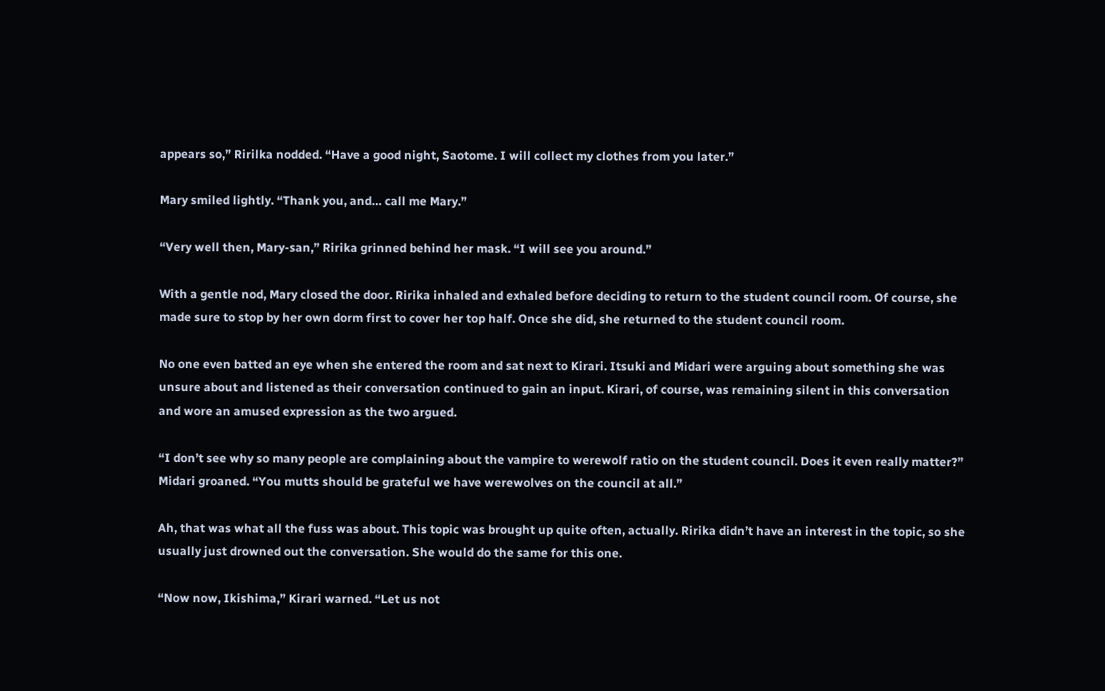appears so,” Ririlka nodded. “Have a good night, Saotome. I will collect my clothes from you later.”

Mary smiled lightly. “Thank you, and… call me Mary.”

“Very well then, Mary-san,” Ririka grinned behind her mask. “I will see you around.”

With a gentle nod, Mary closed the door. Ririka inhaled and exhaled before deciding to return to the student council room. Of course, she made sure to stop by her own dorm first to cover her top half. Once she did, she returned to the student council room.

No one even batted an eye when she entered the room and sat next to Kirari. Itsuki and Midari were arguing about something she was unsure about and listened as their conversation continued to gain an input. Kirari, of course, was remaining silent in this conversation and wore an amused expression as the two argued.

“I don’t see why so many people are complaining about the vampire to werewolf ratio on the student council. Does it even really matter?” Midari groaned. “You mutts should be grateful we have werewolves on the council at all.”

Ah, that was what all the fuss was about. This topic was brought up quite often, actually. Ririka didn’t have an interest in the topic, so she usually just drowned out the conversation. She would do the same for this one.

“Now now, Ikishima,” Kirari warned. “Let us not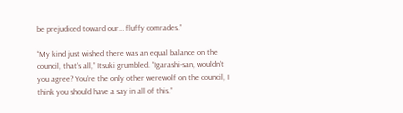be prejudiced toward our… fluffy comrades.”

“My kind just wished there was an equal balance on the council, that’s all,” Itsuki grumbled. “Igarashi-san, wouldn’t you agree? You’re the only other werewolf on the council, I think you should have a say in all of this.”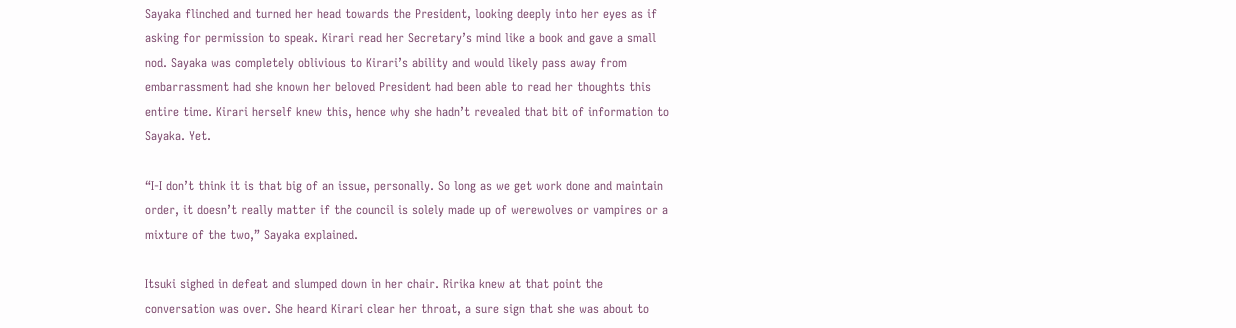Sayaka flinched and turned her head towards the President, looking deeply into her eyes as if asking for permission to speak. Kirari read her Secretary’s mind like a book and gave a small nod. Sayaka was completely oblivious to Kirari’s ability and would likely pass away from embarrassment had she known her beloved President had been able to read her thoughts this entire time. Kirari herself knew this, hence why she hadn’t revealed that bit of information to Sayaka. Yet.

“I-I don’t think it is that big of an issue, personally. So long as we get work done and maintain order, it doesn’t really matter if the council is solely made up of werewolves or vampires or a mixture of the two,” Sayaka explained.

Itsuki sighed in defeat and slumped down in her chair. Ririka knew at that point the conversation was over. She heard Kirari clear her throat, a sure sign that she was about to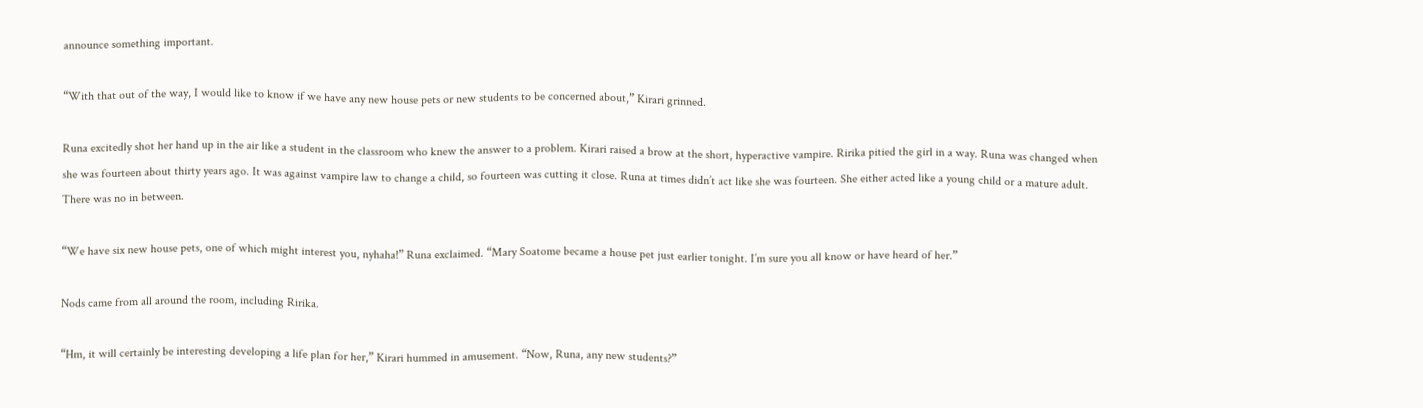announce something important.

“With that out of the way, I would like to know if we have any new house pets or new students to be concerned about,” Kirari grinned.

Runa excitedly shot her hand up in the air like a student in the classroom who knew the answer to a problem. Kirari raised a brow at the short, hyperactive vampire. Ririka pitied the girl in a way. Runa was changed when she was fourteen about thirty years ago. It was against vampire law to change a child, so fourteen was cutting it close. Runa at times didn’t act like she was fourteen. She either acted like a young child or a mature adult. There was no in between.

“We have six new house pets, one of which might interest you, nyhaha!” Runa exclaimed. “Mary Soatome became a house pet just earlier tonight. I’m sure you all know or have heard of her.”

Nods came from all around the room, including Ririka.

“Hm, it will certainly be interesting developing a life plan for her,” Kirari hummed in amusement. “Now, Runa, any new students?”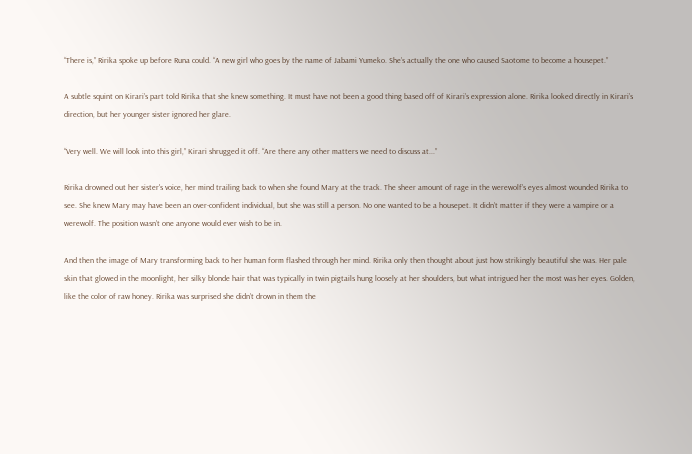“There is,” Ririka spoke up before Runa could. “A new girl who goes by the name of Jabami Yumeko. She’s actually the one who caused Saotome to become a housepet.”

A subtle squint on Kirari’s part told Ririka that she knew something. It must have not been a good thing based off of Kirari’s expression alone. Ririka looked directly in Kirari’s direction, but her younger sister ignored her glare.

“Very well. We will look into this girl,” Kirari shrugged it off. “Are there any other matters we need to discuss at...”

Ririka drowned out her sister's voice, her mind trailing back to when she found Mary at the track. The sheer amount of rage in the werewolf’s eyes almost wounded Ririka to see. She knew Mary may have been an over-confident individual, but she was still a person. No one wanted to be a housepet. It didn’t matter if they were a vampire or a werewolf. The position wasn’t one anyone would ever wish to be in.

And then the image of Mary transforming back to her human form flashed through her mind. Ririka only then thought about just how strikingly beautiful she was. Her pale skin that glowed in the moonlight, her silky blonde hair that was typically in twin pigtails hung loosely at her shoulders, but what intrigued her the most was her eyes. Golden, like the color of raw honey. Ririka was surprised she didn’t drown in them the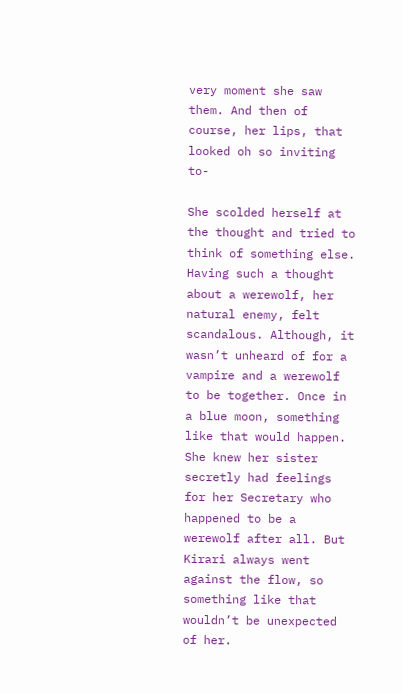very moment she saw them. And then of course, her lips, that looked oh so inviting to-

She scolded herself at the thought and tried to think of something else. Having such a thought about a werewolf, her natural enemy, felt scandalous. Although, it wasn’t unheard of for a vampire and a werewolf to be together. Once in a blue moon, something like that would happen. She knew her sister secretly had feelings for her Secretary who happened to be a werewolf after all. But Kirari always went against the flow, so something like that wouldn’t be unexpected of her.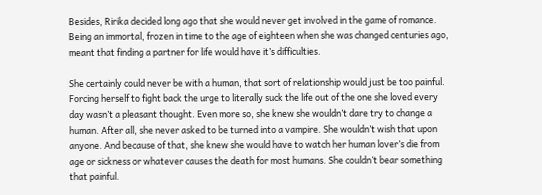Besides, Ririka decided long ago that she would never get involved in the game of romance. Being an immortal, frozen in time to the age of eighteen when she was changed centuries ago, meant that finding a partner for life would have it’s difficulties.

She certainly could never be with a human, that sort of relationship would just be too painful. Forcing herself to fight back the urge to literally suck the life out of the one she loved every day wasn’t a pleasant thought. Even more so, she knew she wouldn’t dare try to change a human. After all, she never asked to be turned into a vampire. She wouldn’t wish that upon anyone. And because of that, she knew she would have to watch her human lover’s die from age or sickness or whatever causes the death for most humans. She couldn’t bear something that painful.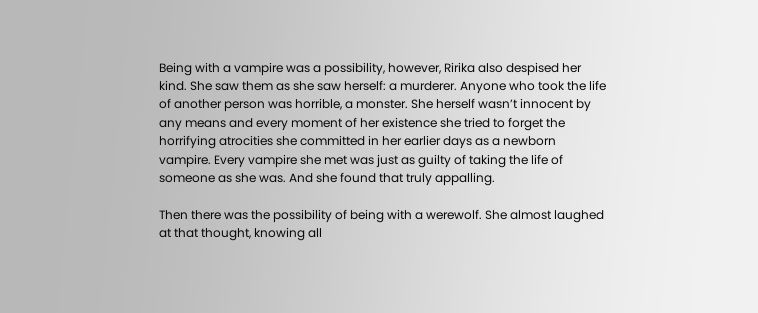Being with a vampire was a possibility, however, Ririka also despised her kind. She saw them as she saw herself: a murderer. Anyone who took the life of another person was horrible, a monster. She herself wasn’t innocent by any means and every moment of her existence she tried to forget the horrifying atrocities she committed in her earlier days as a newborn vampire. Every vampire she met was just as guilty of taking the life of someone as she was. And she found that truly appalling.

Then there was the possibility of being with a werewolf. She almost laughed at that thought, knowing all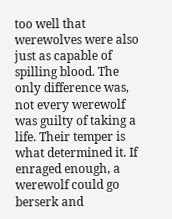too well that werewolves were also just as capable of spilling blood. The only difference was, not every werewolf was guilty of taking a life. Their temper is what determined it. If enraged enough, a werewolf could go berserk and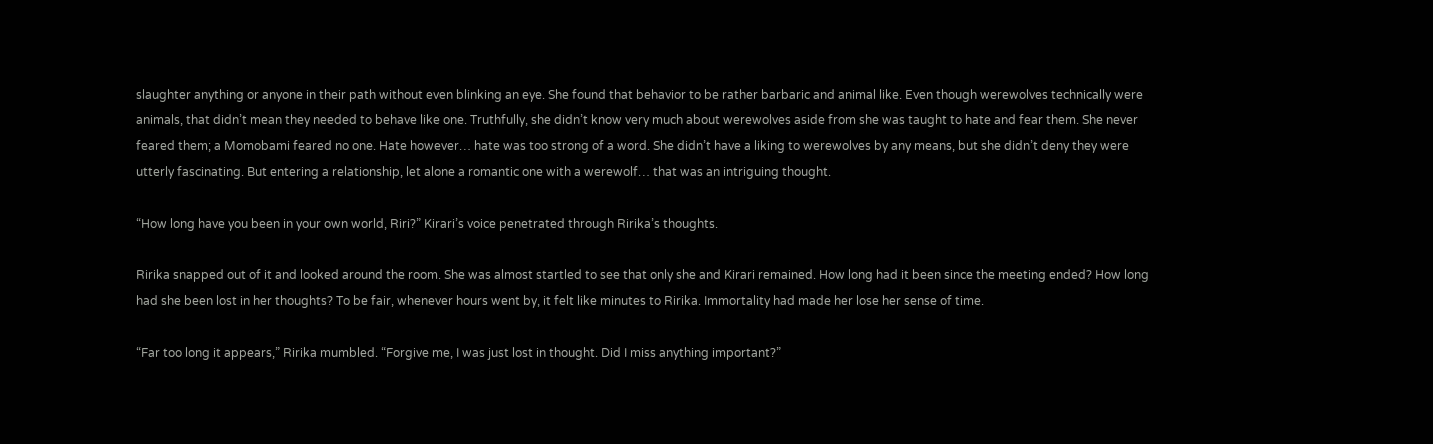slaughter anything or anyone in their path without even blinking an eye. She found that behavior to be rather barbaric and animal like. Even though werewolves technically were animals, that didn’t mean they needed to behave like one. Truthfully, she didn’t know very much about werewolves aside from she was taught to hate and fear them. She never feared them; a Momobami feared no one. Hate however… hate was too strong of a word. She didn’t have a liking to werewolves by any means, but she didn’t deny they were utterly fascinating. But entering a relationship, let alone a romantic one with a werewolf… that was an intriguing thought.

“How long have you been in your own world, Riri?” Kirari’s voice penetrated through Ririka’s thoughts.

Ririka snapped out of it and looked around the room. She was almost startled to see that only she and Kirari remained. How long had it been since the meeting ended? How long had she been lost in her thoughts? To be fair, whenever hours went by, it felt like minutes to Ririka. Immortality had made her lose her sense of time.

“Far too long it appears,” Ririka mumbled. “Forgive me, I was just lost in thought. Did I miss anything important?”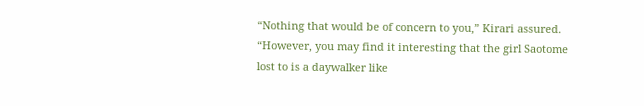“Nothing that would be of concern to you,” Kirari assured. “However, you may find it interesting that the girl Saotome lost to is a daywalker like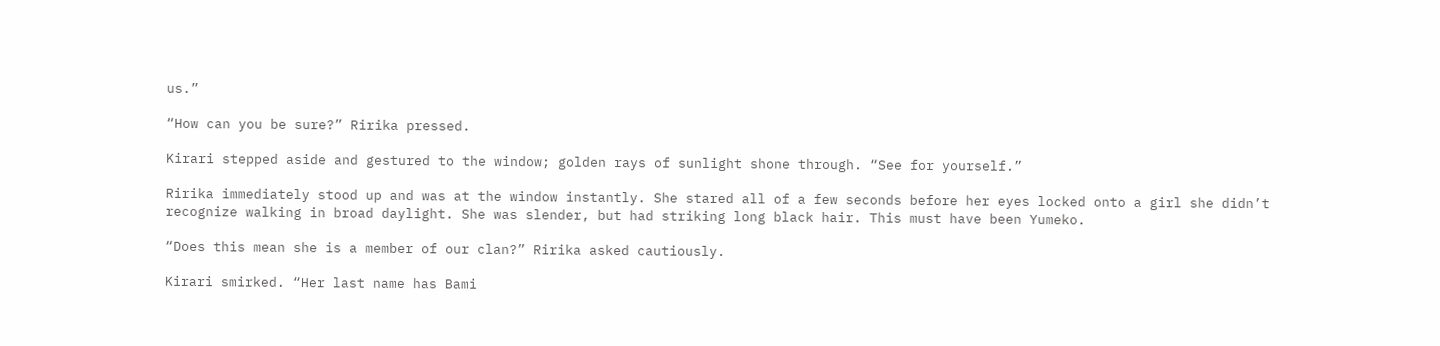us.”

“How can you be sure?” Ririka pressed.

Kirari stepped aside and gestured to the window; golden rays of sunlight shone through. “See for yourself.”

Ririka immediately stood up and was at the window instantly. She stared all of a few seconds before her eyes locked onto a girl she didn’t recognize walking in broad daylight. She was slender, but had striking long black hair. This must have been Yumeko.

“Does this mean she is a member of our clan?” Ririka asked cautiously.

Kirari smirked. “Her last name has Bami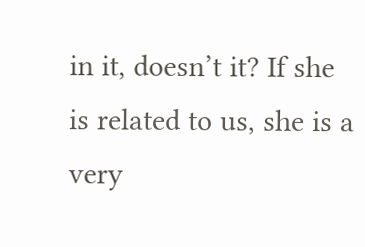in it, doesn’t it? If she is related to us, she is a very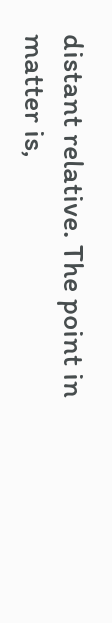distant relative. The point in matter is,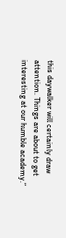this daywalker will certainly draw attention. Things are about to get interesting at our humble academy.”